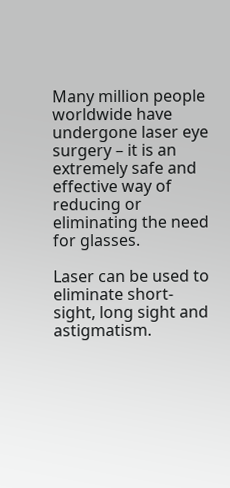Many million people worldwide have undergone laser eye surgery – it is an extremely safe and effective way of reducing or eliminating the need for glasses.

Laser can be used to eliminate short-sight, long sight and astigmatism.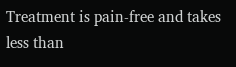Treatment is pain-free and takes less than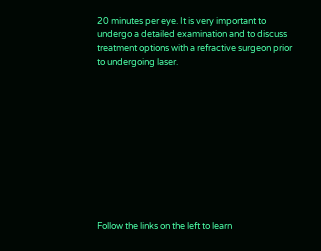20 minutes per eye. It is very important to undergo a detailed examination and to discuss treatment options with a refractive surgeon prior to undergoing laser.











Follow the links on the left to learn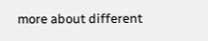more about different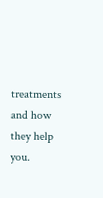treatments and how they help you.